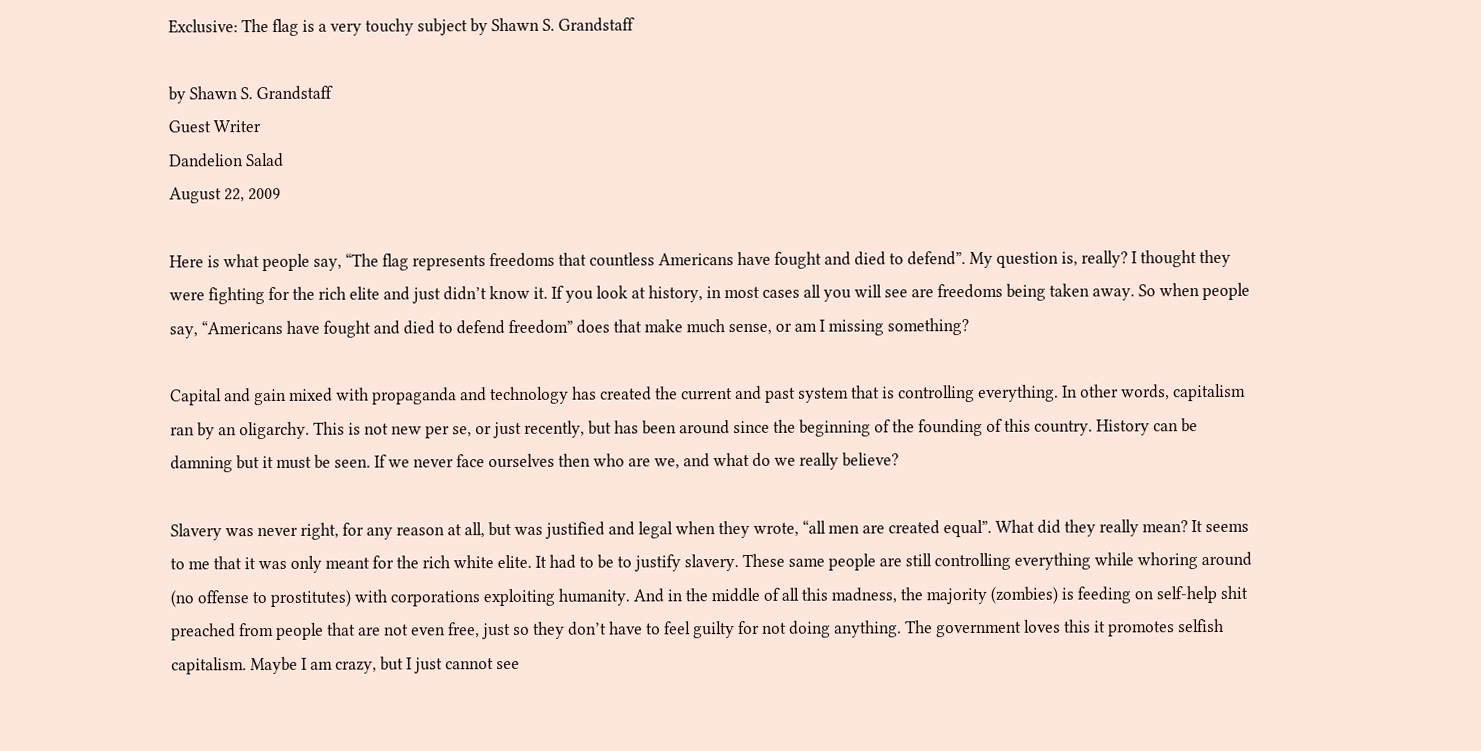Exclusive: The flag is a very touchy subject by Shawn S. Grandstaff

by Shawn S. Grandstaff
Guest Writer
Dandelion Salad
August 22, 2009

Here is what people say, “The flag represents freedoms that countless Americans have fought and died to defend”. My question is, really? I thought they were fighting for the rich elite and just didn’t know it. If you look at history, in most cases all you will see are freedoms being taken away. So when people say, “Americans have fought and died to defend freedom” does that make much sense, or am I missing something?

Capital and gain mixed with propaganda and technology has created the current and past system that is controlling everything. In other words, capitalism ran by an oligarchy. This is not new per se, or just recently, but has been around since the beginning of the founding of this country. History can be damning but it must be seen. If we never face ourselves then who are we, and what do we really believe?

Slavery was never right, for any reason at all, but was justified and legal when they wrote, “all men are created equal”. What did they really mean? It seems to me that it was only meant for the rich white elite. It had to be to justify slavery. These same people are still controlling everything while whoring around (no offense to prostitutes) with corporations exploiting humanity. And in the middle of all this madness, the majority (zombies) is feeding on self-help shit preached from people that are not even free, just so they don’t have to feel guilty for not doing anything. The government loves this it promotes selfish capitalism. Maybe I am crazy, but I just cannot see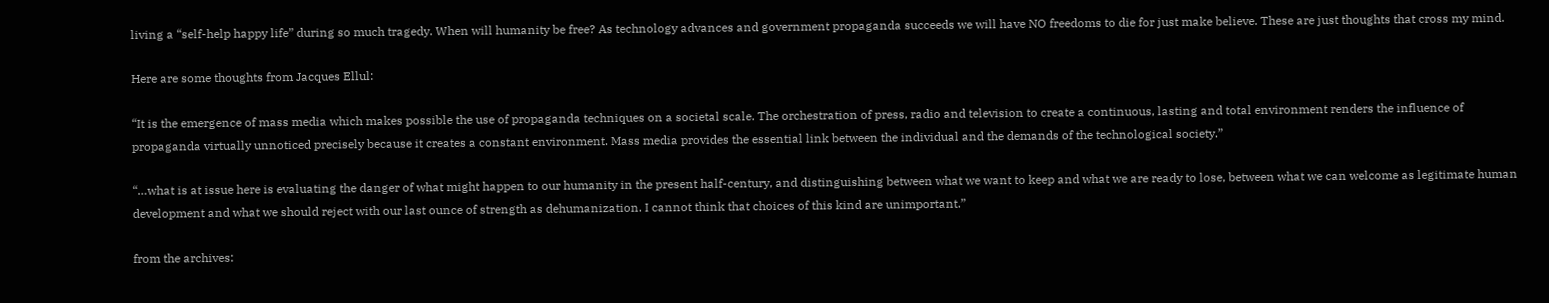living a “self-help happy life” during so much tragedy. When will humanity be free? As technology advances and government propaganda succeeds we will have NO freedoms to die for just make believe. These are just thoughts that cross my mind.

Here are some thoughts from Jacques Ellul:

“It is the emergence of mass media which makes possible the use of propaganda techniques on a societal scale. The orchestration of press, radio and television to create a continuous, lasting and total environment renders the influence of propaganda virtually unnoticed precisely because it creates a constant environment. Mass media provides the essential link between the individual and the demands of the technological society.”

“…what is at issue here is evaluating the danger of what might happen to our humanity in the present half-century, and distinguishing between what we want to keep and what we are ready to lose, between what we can welcome as legitimate human development and what we should reject with our last ounce of strength as dehumanization. I cannot think that choices of this kind are unimportant.”

from the archives: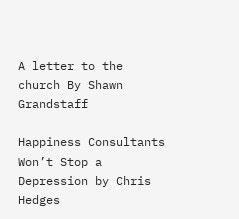A letter to the church By Shawn Grandstaff

Happiness Consultants Won’t Stop a Depression by Chris Hedges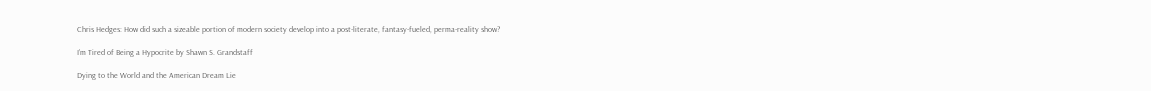Chris Hedges: How did such a sizeable portion of modern society develop into a post-literate, fantasy-fueled, perma-reality show?

I’m Tired of Being a Hypocrite by Shawn S. Grandstaff

Dying to the World and the American Dream Lie